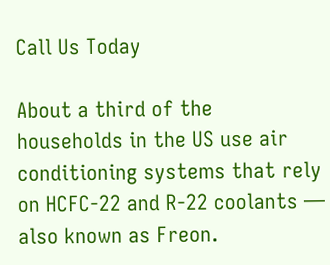Call Us Today

About a third of the households in the US use air conditioning systems that rely on HCFC-22 and R-22 coolants — also known as Freon.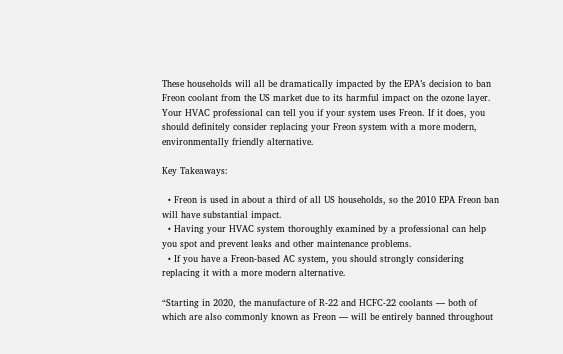These households will all be dramatically impacted by the EPA’s decision to ban Freon coolant from the US market due to its harmful impact on the ozone layer. Your HVAC professional can tell you if your system uses Freon. If it does, you should definitely consider replacing your Freon system with a more modern, environmentally friendly alternative.

Key Takeaways:

  • Freon is used in about a third of all US households, so the 2010 EPA Freon ban will have substantial impact.
  • Having your HVAC system thoroughly examined by a professional can help you spot and prevent leaks and other maintenance problems.
  • If you have a Freon-based AC system, you should strongly considering replacing it with a more modern alternative.

“Starting in 2020, the manufacture of R-22 and HCFC-22 coolants — both of which are also commonly known as Freon — will be entirely banned throughout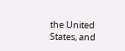the United States, and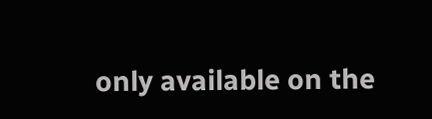only available on the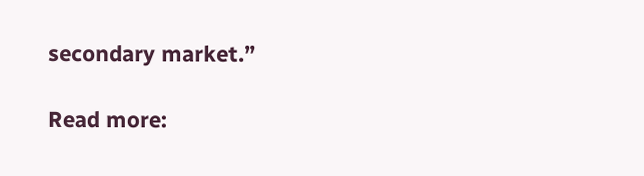secondary market.”

Read more: